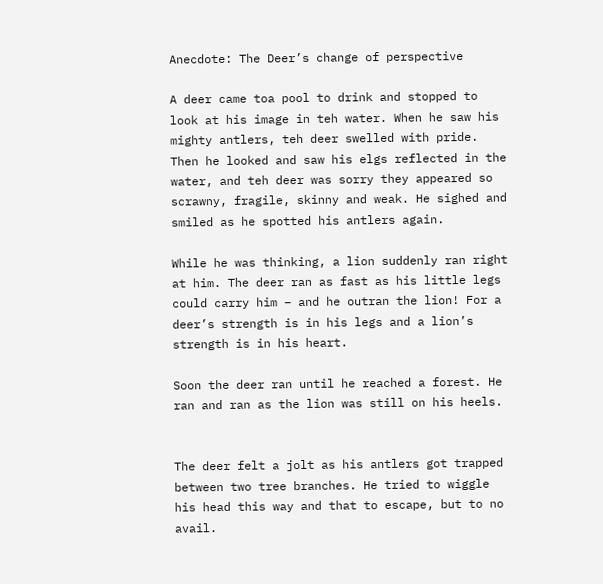Anecdote: The Deer’s change of perspective

A deer came toa pool to drink and stopped to look at his image in teh water. When he saw his mighty antlers, teh deer swelled with pride. Then he looked and saw his elgs reflected in the water, and teh deer was sorry they appeared so scrawny, fragile, skinny and weak. He sighed and smiled as he spotted his antlers again.

While he was thinking, a lion suddenly ran right at him. The deer ran as fast as his little legs could carry him – and he outran the lion! For a deer’s strength is in his legs and a lion’s strength is in his heart.

Soon the deer ran until he reached a forest. He ran and ran as the lion was still on his heels.


The deer felt a jolt as his antlers got trapped between two tree branches. He tried to wiggle his head this way and that to escape, but to no avail.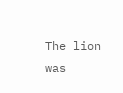The lion was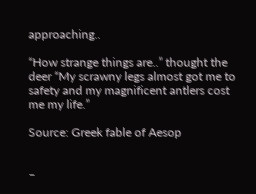approaching..

“How strange things are..” thought the deer “My scrawny legs almost got me to safety and my magnificent antlers cost me my life.”

Source: Greek fable of Aesop


–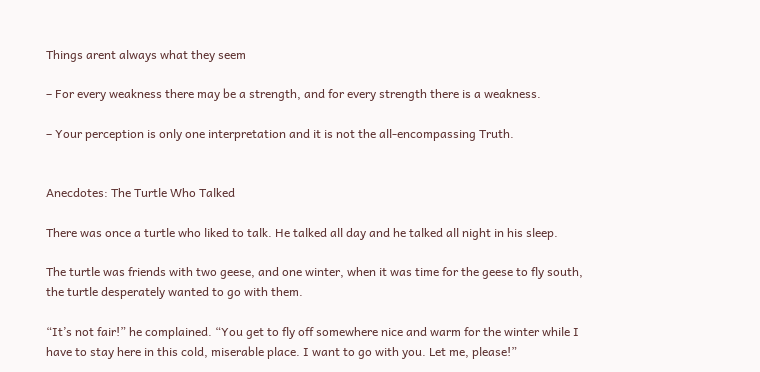Things arent always what they seem

– For every weakness there may be a strength, and for every strength there is a weakness.

– Your perception is only one interpretation and it is not the all-encompassing Truth.


Anecdotes: The Turtle Who Talked

There was once a turtle who liked to talk. He talked all day and he talked all night in his sleep.

The turtle was friends with two geese, and one winter, when it was time for the geese to fly south, the turtle desperately wanted to go with them.

“It’s not fair!” he complained. “You get to fly off somewhere nice and warm for the winter while I have to stay here in this cold, miserable place. I want to go with you. Let me, please!”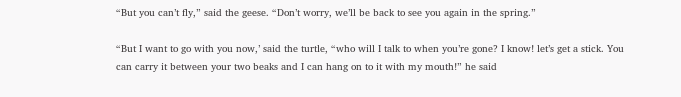“But you can’t fly,” said the geese. “Don’t worry, we’ll be back to see you again in the spring.”

“But I want to go with you now,’ said the turtle, “who will I talk to when you’re gone? I know! let’s get a stick. You can carry it between your two beaks and I can hang on to it with my mouth!” he said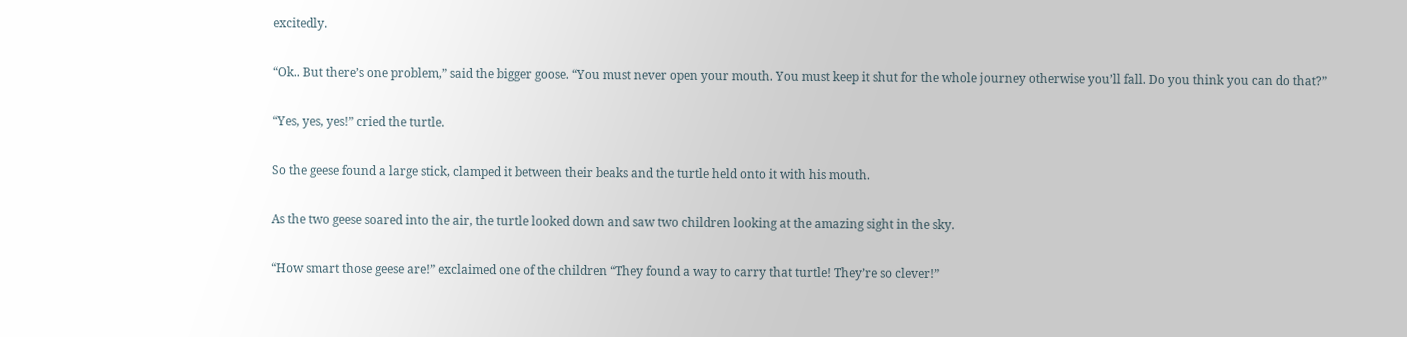excitedly.

“Ok.. But there’s one problem,” said the bigger goose. “You must never open your mouth. You must keep it shut for the whole journey otherwise you’ll fall. Do you think you can do that?”

“Yes, yes, yes!” cried the turtle.

So the geese found a large stick, clamped it between their beaks and the turtle held onto it with his mouth.

As the two geese soared into the air, the turtle looked down and saw two children looking at the amazing sight in the sky.

“How smart those geese are!” exclaimed one of the children “They found a way to carry that turtle! They’re so clever!”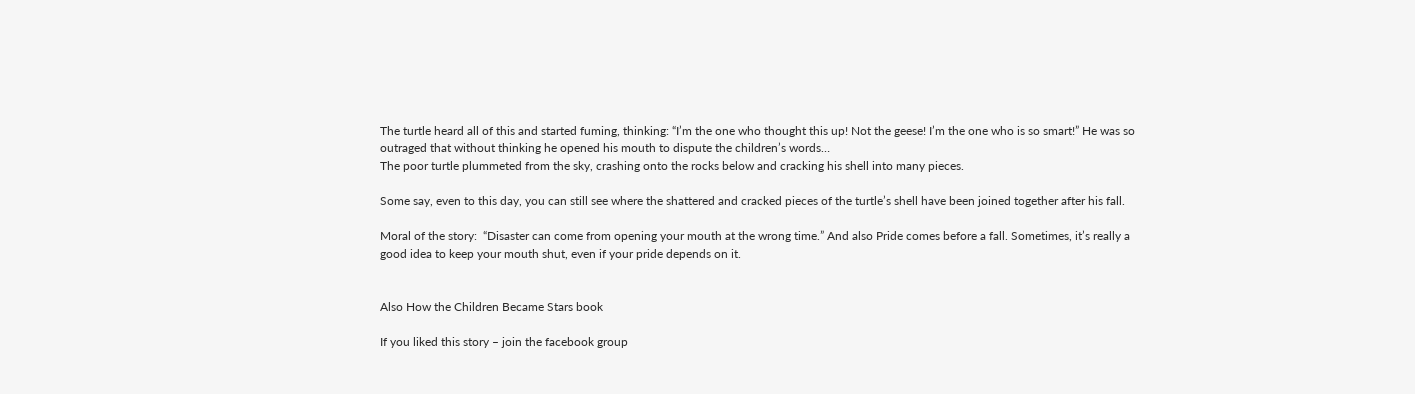The turtle heard all of this and started fuming, thinking: “I’m the one who thought this up! Not the geese! I’m the one who is so smart!” He was so outraged that without thinking he opened his mouth to dispute the children’s words…
The poor turtle plummeted from the sky, crashing onto the rocks below and cracking his shell into many pieces.

Some say, even to this day, you can still see where the shattered and cracked pieces of the turtle’s shell have been joined together after his fall.

Moral of the story:  “Disaster can come from opening your mouth at the wrong time.” And also Pride comes before a fall. Sometimes, it’s really a good idea to keep your mouth shut, even if your pride depends on it.


Also How the Children Became Stars book

If you liked this story – join the facebook group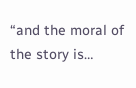“and the moral of the story is…